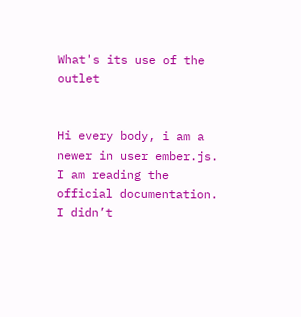What's its use of the outlet


Hi every body, i am a newer in user ember.js. I am reading the official documentation. I didn’t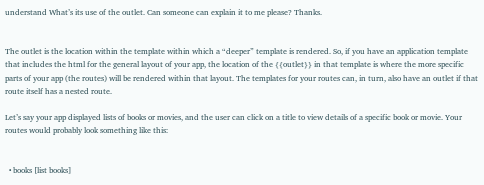understand What’s its use of the outlet. Can someone can explain it to me please? Thanks.


The outlet is the location within the template within which a “deeper” template is rendered. So, if you have an application template that includes the html for the general layout of your app, the location of the {{outlet}} in that template is where the more specific parts of your app (the routes) will be rendered within that layout. The templates for your routes can, in turn, also have an outlet if that route itself has a nested route.

Let’s say your app displayed lists of books or movies, and the user can click on a title to view details of a specific book or movie. Your routes would probably look something like this:


  • books [list books]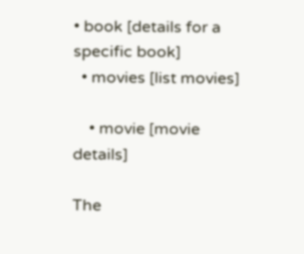• book [details for a specific book]
  • movies [list movies]

    • movie [movie details]

The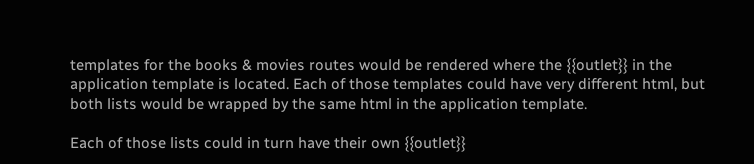templates for the books & movies routes would be rendered where the {{outlet}} in the application template is located. Each of those templates could have very different html, but both lists would be wrapped by the same html in the application template.

Each of those lists could in turn have their own {{outlet}}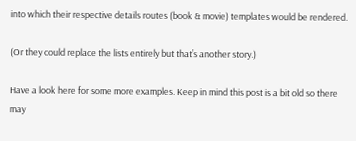into which their respective details routes (book & movie) templates would be rendered.

(Or they could replace the lists entirely but that’s another story.)

Have a look here for some more examples. Keep in mind this post is a bit old so there may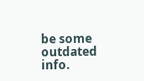be some outdated info.